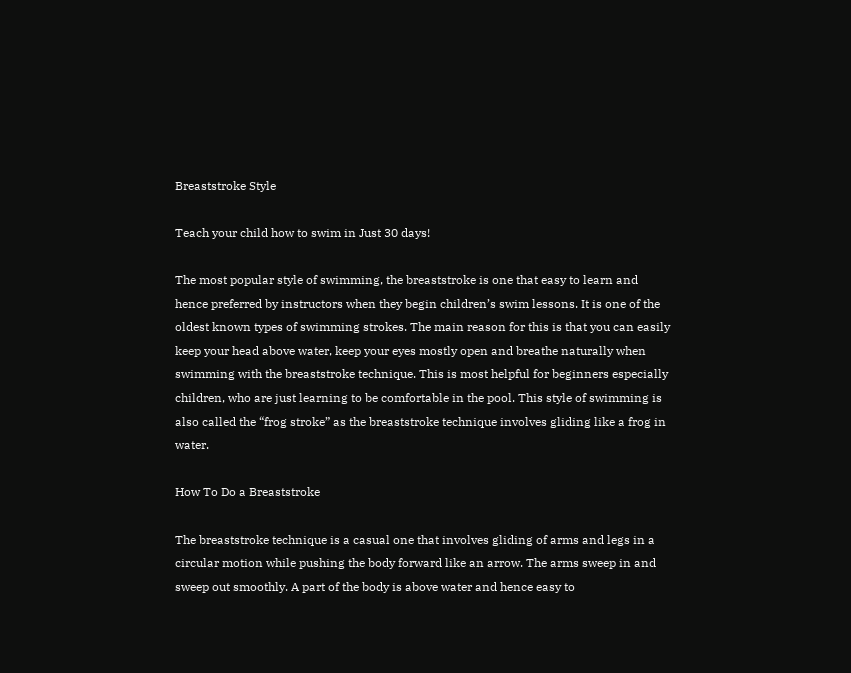Breaststroke Style

Teach your child how to swim in Just 30 days!

The most popular style of swimming, the breaststroke is one that easy to learn and hence preferred by instructors when they begin children’s swim lessons. It is one of the oldest known types of swimming strokes. The main reason for this is that you can easily keep your head above water, keep your eyes mostly open and breathe naturally when swimming with the breaststroke technique. This is most helpful for beginners especially children, who are just learning to be comfortable in the pool. This style of swimming is also called the “frog stroke” as the breaststroke technique involves gliding like a frog in water.

How To Do a Breaststroke

The breaststroke technique is a casual one that involves gliding of arms and legs in a circular motion while pushing the body forward like an arrow. The arms sweep in and sweep out smoothly. A part of the body is above water and hence easy to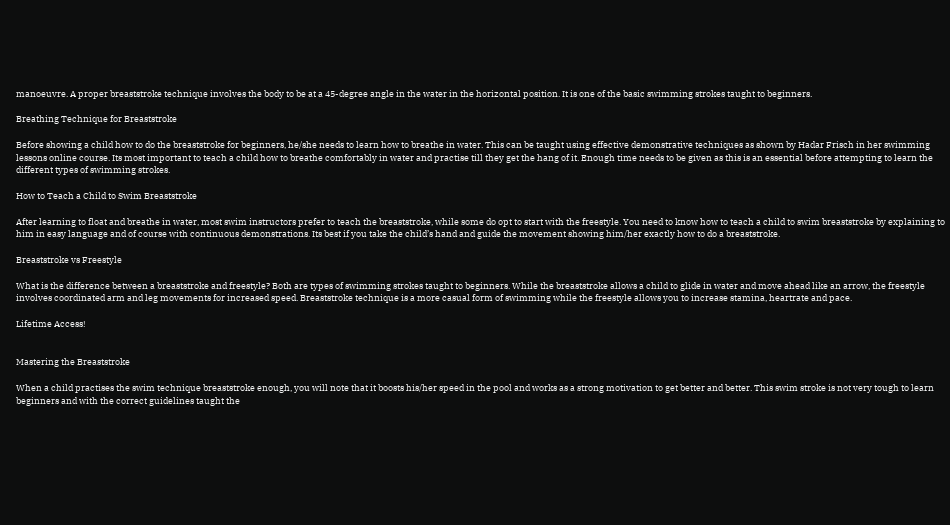manoeuvre. A proper breaststroke technique involves the body to be at a 45-degree angle in the water in the horizontal position. It is one of the basic swimming strokes taught to beginners.

Breathing Technique for Breaststroke

Before showing a child how to do the breaststroke for beginners, he/she needs to learn how to breathe in water. This can be taught using effective demonstrative techniques as shown by Hadar Frisch in her swimming lessons online course. Its most important to teach a child how to breathe comfortably in water and practise till they get the hang of it. Enough time needs to be given as this is an essential before attempting to learn the different types of swimming strokes.

How to Teach a Child to Swim Breaststroke

After learning to float and breathe in water, most swim instructors prefer to teach the breaststroke, while some do opt to start with the freestyle. You need to know how to teach a child to swim breaststroke by explaining to him in easy language and of course with continuous demonstrations. Its best if you take the child’s hand and guide the movement showing him/her exactly how to do a breaststroke.

Breaststroke vs Freestyle

What is the difference between a breaststroke and freestyle? Both are types of swimming strokes taught to beginners. While the breaststroke allows a child to glide in water and move ahead like an arrow, the freestyle involves coordinated arm and leg movements for increased speed. Breaststroke technique is a more casual form of swimming while the freestyle allows you to increase stamina, heartrate and pace.

Lifetime Access!


Mastering the Breaststroke

When a child practises the swim technique breaststroke enough, you will note that it boosts his/her speed in the pool and works as a strong motivation to get better and better. This swim stroke is not very tough to learn beginners and with the correct guidelines taught the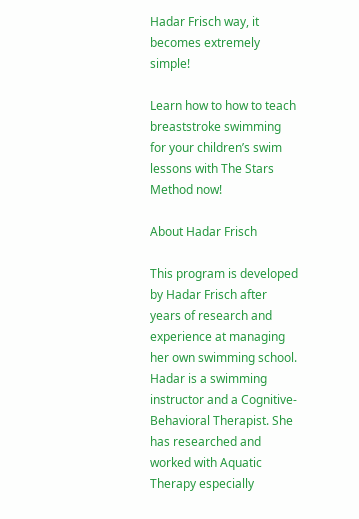Hadar Frisch way, it becomes extremely simple!

Learn how to how to teach breaststroke swimming for your children’s swim lessons with The Stars Method now!

About Hadar Frisch

This program is developed by Hadar Frisch after years of research and experience at managing her own swimming school. Hadar is a swimming instructor and a Cognitive-Behavioral Therapist. She has researched and worked with Aquatic Therapy especially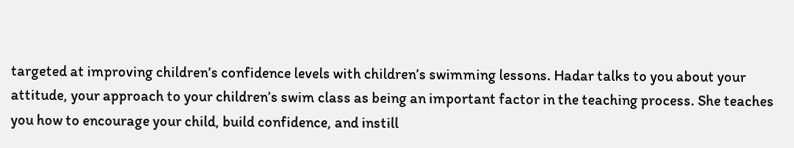targeted at improving children’s confidence levels with children’s swimming lessons. Hadar talks to you about your attitude, your approach to your children’s swim class as being an important factor in the teaching process. She teaches you how to encourage your child, build confidence, and instill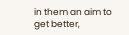in them an aim to get better,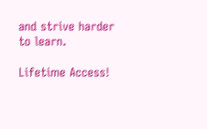and strive harder to learn.

Lifetime Access!